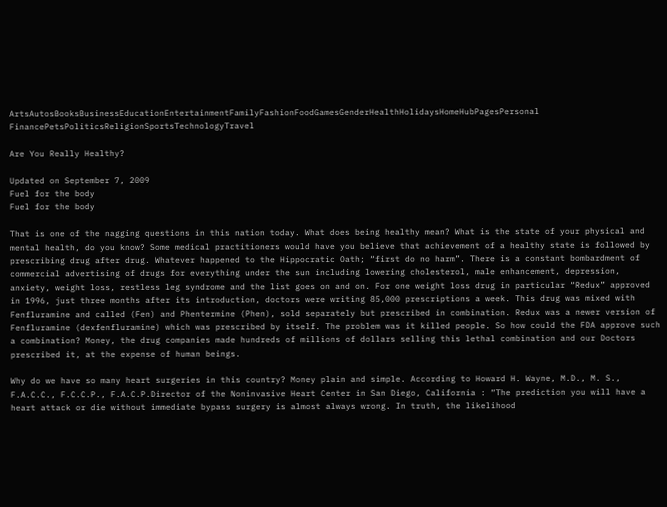ArtsAutosBooksBusinessEducationEntertainmentFamilyFashionFoodGamesGenderHealthHolidaysHomeHubPagesPersonal FinancePetsPoliticsReligionSportsTechnologyTravel

Are You Really Healthy?

Updated on September 7, 2009
Fuel for the body
Fuel for the body

That is one of the nagging questions in this nation today. What does being healthy mean? What is the state of your physical and mental health, do you know? Some medical practitioners would have you believe that achievement of a healthy state is followed by prescribing drug after drug. Whatever happened to the Hippocratic Oath; “first do no harm”. There is a constant bombardment of commercial advertising of drugs for everything under the sun including lowering cholesterol, male enhancement, depression, anxiety, weight loss, restless leg syndrome and the list goes on and on. For one weight loss drug in particular “Redux” approved in 1996, just three months after its introduction, doctors were writing 85,000 prescriptions a week. This drug was mixed with Fenfluramine and called (Fen) and Phentermine (Phen), sold separately but prescribed in combination. Redux was a newer version of Fenfluramine (dexfenfluramine) which was prescribed by itself. The problem was it killed people. So how could the FDA approve such a combination? Money, the drug companies made hundreds of millions of dollars selling this lethal combination and our Doctors prescribed it, at the expense of human beings.

Why do we have so many heart surgeries in this country? Money plain and simple. According to Howard H. Wayne, M.D., M. S., F.A.C.C., F.C.C.P., F.A.C.P.Director of the Noninvasive Heart Center in San Diego, California : “The prediction you will have a heart attack or die without immediate bypass surgery is almost always wrong. In truth, the likelihood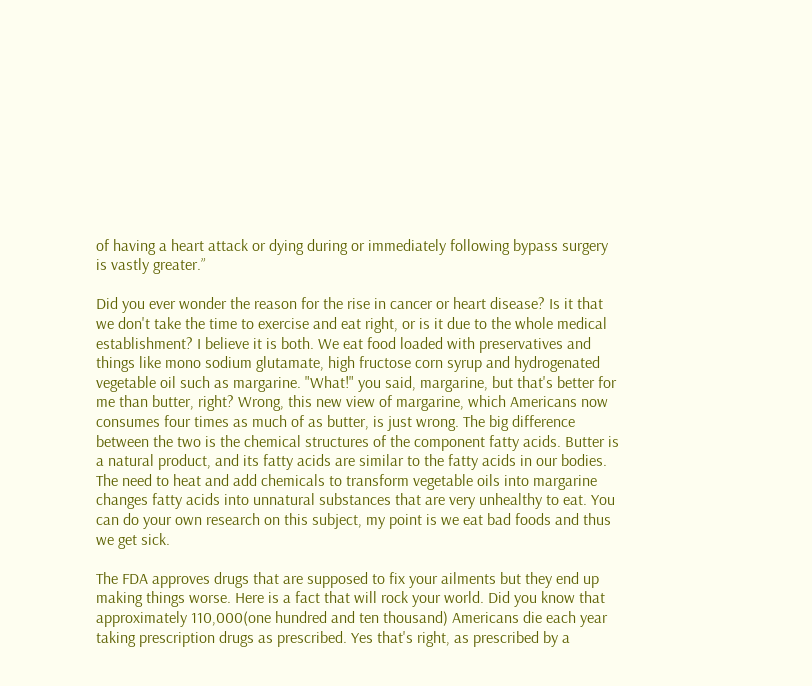of having a heart attack or dying during or immediately following bypass surgery is vastly greater.”

Did you ever wonder the reason for the rise in cancer or heart disease? Is it that we don't take the time to exercise and eat right, or is it due to the whole medical establishment? I believe it is both. We eat food loaded with preservatives and things like mono sodium glutamate, high fructose corn syrup and hydrogenated vegetable oil such as margarine. "What!" you said, margarine, but that's better for me than butter, right? Wrong, this new view of margarine, which Americans now consumes four times as much of as butter, is just wrong. The big difference between the two is the chemical structures of the component fatty acids. Butter is a natural product, and its fatty acids are similar to the fatty acids in our bodies. The need to heat and add chemicals to transform vegetable oils into margarine changes fatty acids into unnatural substances that are very unhealthy to eat. You can do your own research on this subject, my point is we eat bad foods and thus we get sick.

The FDA approves drugs that are supposed to fix your ailments but they end up making things worse. Here is a fact that will rock your world. Did you know that approximately 110,000(one hundred and ten thousand) Americans die each year taking prescription drugs as prescribed. Yes that's right, as prescribed by a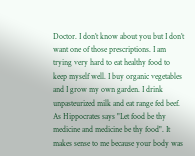Doctor. I don’t know about you but I don’t want one of those prescriptions. I am trying very hard to eat healthy food to keep myself well. I buy organic vegetables and I grow my own garden. I drink unpasteurized milk and eat range fed beef. As Hippocrates says "Let food be thy medicine and medicine be thy food". It makes sense to me because your body was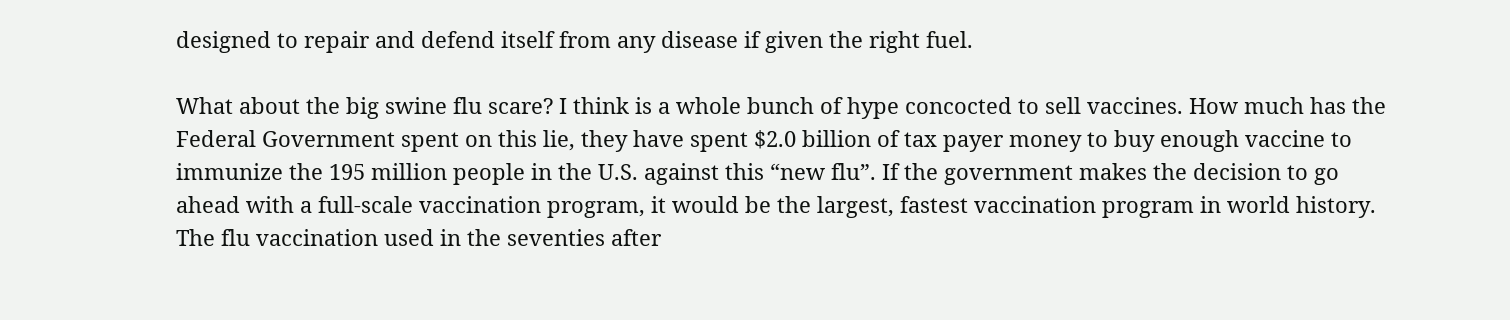designed to repair and defend itself from any disease if given the right fuel.

What about the big swine flu scare? I think is a whole bunch of hype concocted to sell vaccines. How much has the Federal Government spent on this lie, they have spent $2.0 billion of tax payer money to buy enough vaccine to immunize the 195 million people in the U.S. against this “new flu”. If the government makes the decision to go ahead with a full-scale vaccination program, it would be the largest, fastest vaccination program in world history. The flu vaccination used in the seventies after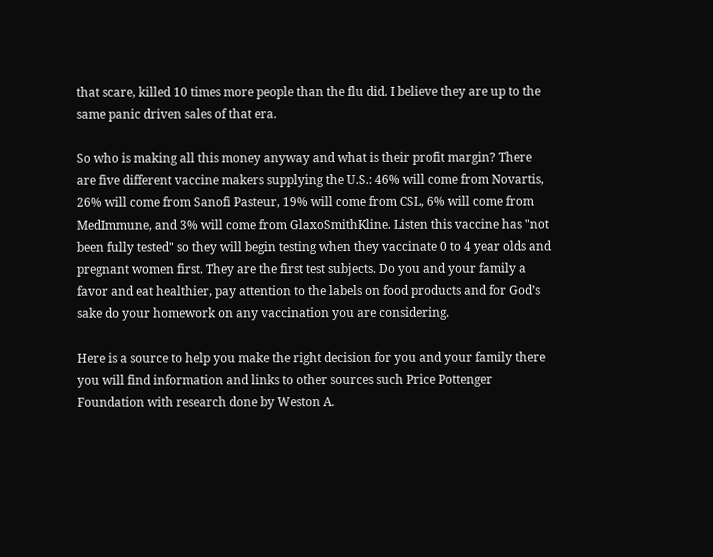that scare, killed 10 times more people than the flu did. I believe they are up to the same panic driven sales of that era.

So who is making all this money anyway and what is their profit margin? There are five different vaccine makers supplying the U.S.: 46% will come from Novartis, 26% will come from Sanofi Pasteur, 19% will come from CSL, 6% will come from MedImmune, and 3% will come from GlaxoSmithKline. Listen this vaccine has "not been fully tested" so they will begin testing when they vaccinate 0 to 4 year olds and pregnant women first. They are the first test subjects. Do you and your family a favor and eat healthier, pay attention to the labels on food products and for God’s sake do your homework on any vaccination you are considering.

Here is a source to help you make the right decision for you and your family there you will find information and links to other sources such Price Pottenger Foundation with research done by Weston A.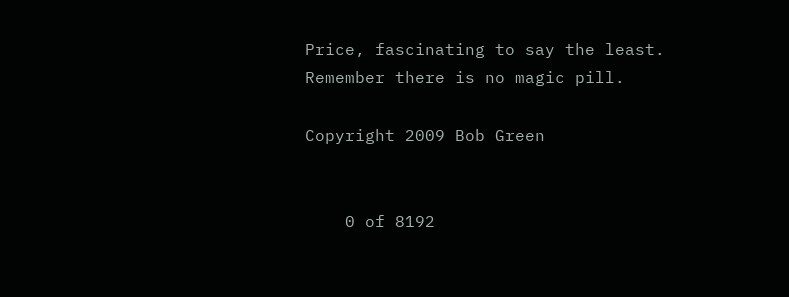Price, fascinating to say the least. Remember there is no magic pill.

Copyright 2009 Bob Green


    0 of 8192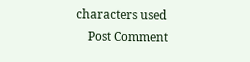characters used
    Post Comment